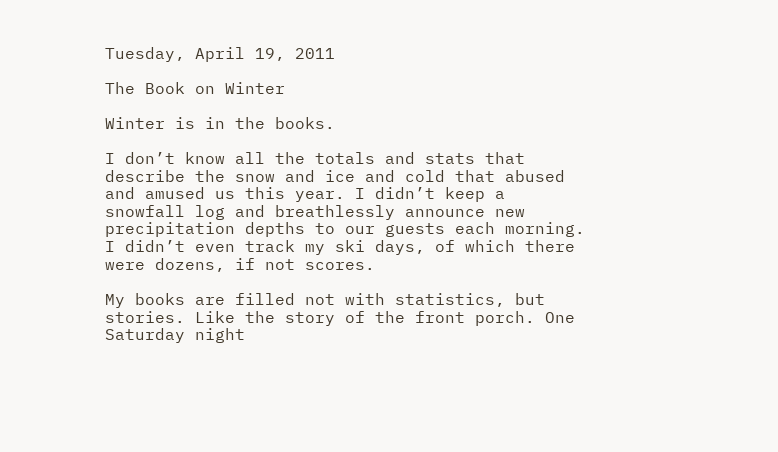Tuesday, April 19, 2011

The Book on Winter

Winter is in the books.

I don’t know all the totals and stats that describe the snow and ice and cold that abused and amused us this year. I didn’t keep a snowfall log and breathlessly announce new precipitation depths to our guests each morning. I didn’t even track my ski days, of which there were dozens, if not scores.

My books are filled not with statistics, but stories. Like the story of the front porch. One Saturday night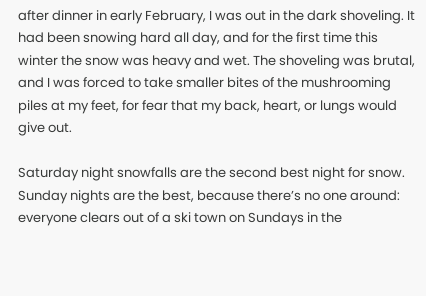after dinner in early February, I was out in the dark shoveling. It had been snowing hard all day, and for the first time this winter the snow was heavy and wet. The shoveling was brutal, and I was forced to take smaller bites of the mushrooming piles at my feet, for fear that my back, heart, or lungs would give out.

Saturday night snowfalls are the second best night for snow. Sunday nights are the best, because there’s no one around: everyone clears out of a ski town on Sundays in the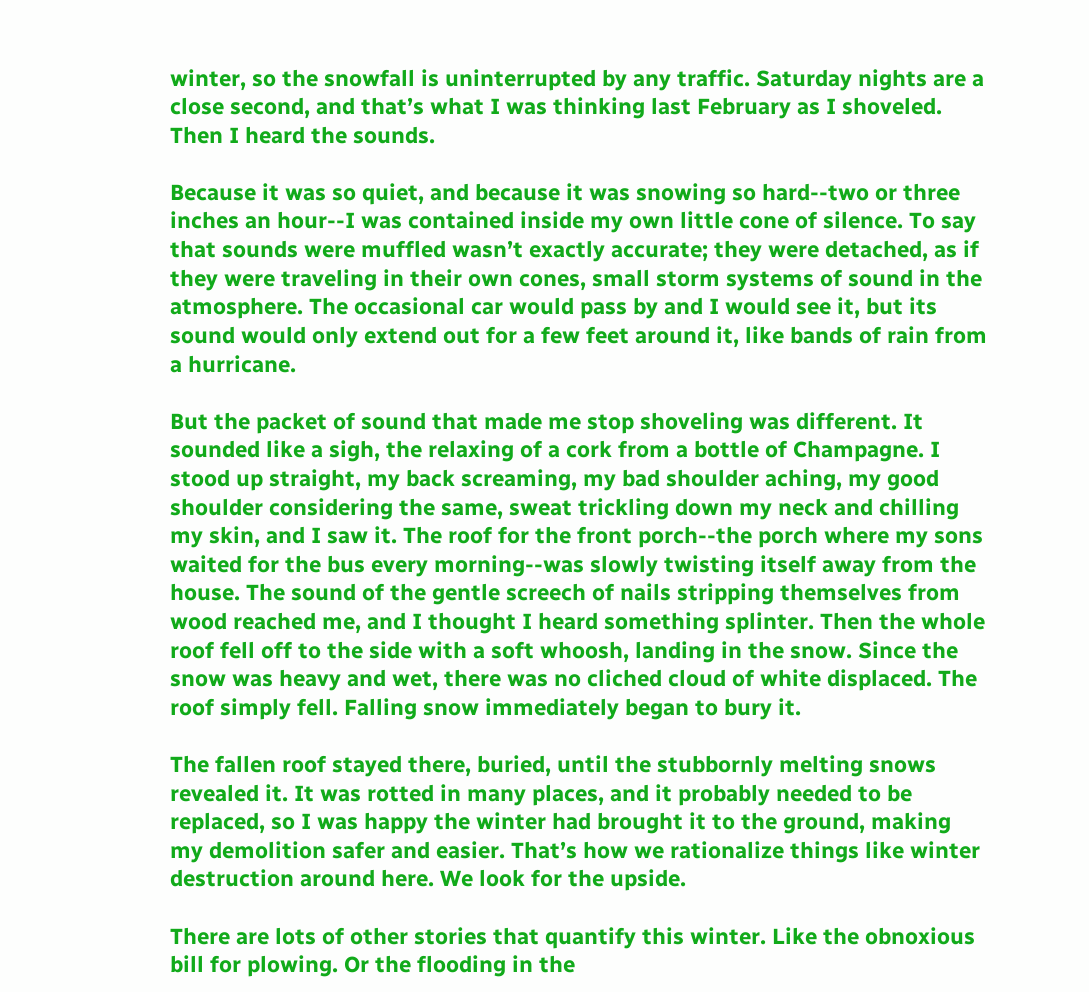winter, so the snowfall is uninterrupted by any traffic. Saturday nights are a close second, and that’s what I was thinking last February as I shoveled. Then I heard the sounds.

Because it was so quiet, and because it was snowing so hard--two or three inches an hour--I was contained inside my own little cone of silence. To say that sounds were muffled wasn’t exactly accurate; they were detached, as if they were traveling in their own cones, small storm systems of sound in the atmosphere. The occasional car would pass by and I would see it, but its sound would only extend out for a few feet around it, like bands of rain from a hurricane.

But the packet of sound that made me stop shoveling was different. It sounded like a sigh, the relaxing of a cork from a bottle of Champagne. I stood up straight, my back screaming, my bad shoulder aching, my good shoulder considering the same, sweat trickling down my neck and chilling my skin, and I saw it. The roof for the front porch--the porch where my sons waited for the bus every morning--was slowly twisting itself away from the house. The sound of the gentle screech of nails stripping themselves from wood reached me, and I thought I heard something splinter. Then the whole roof fell off to the side with a soft whoosh, landing in the snow. Since the snow was heavy and wet, there was no cliched cloud of white displaced. The roof simply fell. Falling snow immediately began to bury it.

The fallen roof stayed there, buried, until the stubbornly melting snows revealed it. It was rotted in many places, and it probably needed to be replaced, so I was happy the winter had brought it to the ground, making my demolition safer and easier. That’s how we rationalize things like winter destruction around here. We look for the upside.

There are lots of other stories that quantify this winter. Like the obnoxious bill for plowing. Or the flooding in the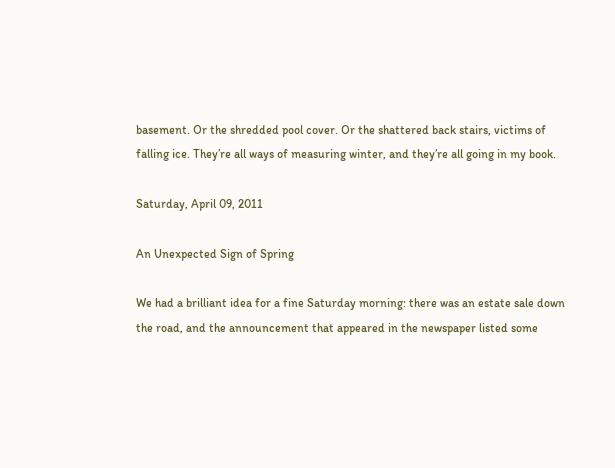basement. Or the shredded pool cover. Or the shattered back stairs, victims of falling ice. They’re all ways of measuring winter, and they’re all going in my book.

Saturday, April 09, 2011

An Unexpected Sign of Spring

We had a brilliant idea for a fine Saturday morning: there was an estate sale down the road, and the announcement that appeared in the newspaper listed some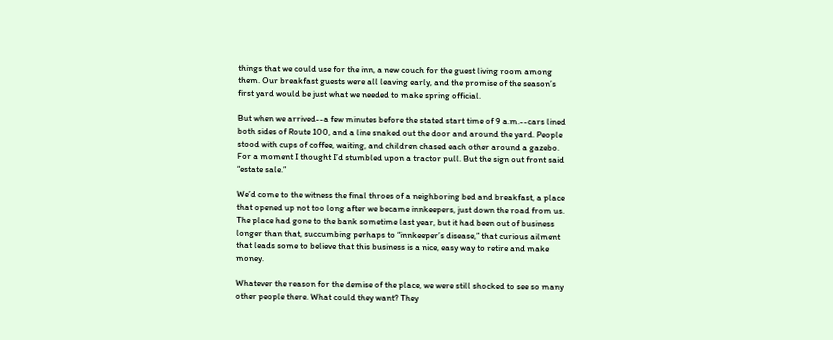things that we could use for the inn, a new couch for the guest living room among them. Our breakfast guests were all leaving early, and the promise of the season’s first yard would be just what we needed to make spring official.

But when we arrived--a few minutes before the stated start time of 9 a.m.--cars lined both sides of Route 100, and a line snaked out the door and around the yard. People stood with cups of coffee, waiting, and children chased each other around a gazebo. For a moment I thought I’d stumbled upon a tractor pull. But the sign out front said “estate sale.”

We’d come to the witness the final throes of a neighboring bed and breakfast, a place that opened up not too long after we became innkeepers, just down the road from us. The place had gone to the bank sometime last year, but it had been out of business longer than that, succumbing perhaps to “innkeeper’s disease,” that curious ailment that leads some to believe that this business is a nice, easy way to retire and make money.

Whatever the reason for the demise of the place, we were still shocked to see so many other people there. What could they want? They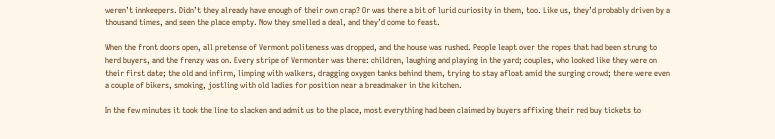weren’t innkeepers. Didn’t they already have enough of their own crap? Or was there a bit of lurid curiosity in them, too. Like us, they’d probably driven by a thousand times, and seen the place empty. Now they smelled a deal, and they’d come to feast.

When the front doors open, all pretense of Vermont politeness was dropped, and the house was rushed. People leapt over the ropes that had been strung to herd buyers, and the frenzy was on. Every stripe of Vermonter was there: children, laughing and playing in the yard; couples, who looked like they were on their first date; the old and infirm, limping with walkers, dragging oxygen tanks behind them, trying to stay afloat amid the surging crowd; there were even a couple of bikers, smoking, jostling with old ladies for position near a breadmaker in the kitchen.

In the few minutes it took the line to slacken and admit us to the place, most everything had been claimed by buyers affixing their red buy tickets to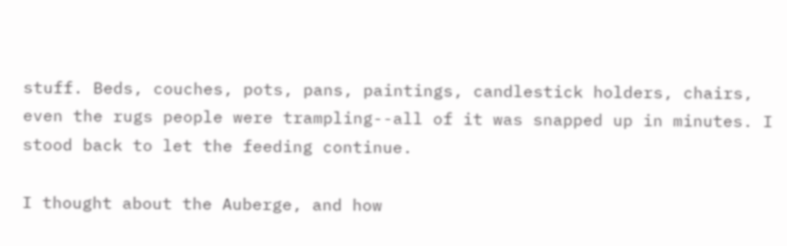stuff. Beds, couches, pots, pans, paintings, candlestick holders, chairs, even the rugs people were trampling--all of it was snapped up in minutes. I stood back to let the feeding continue.

I thought about the Auberge, and how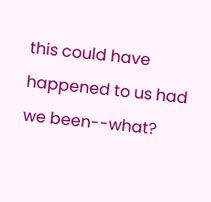this could have happened to us had we been--what?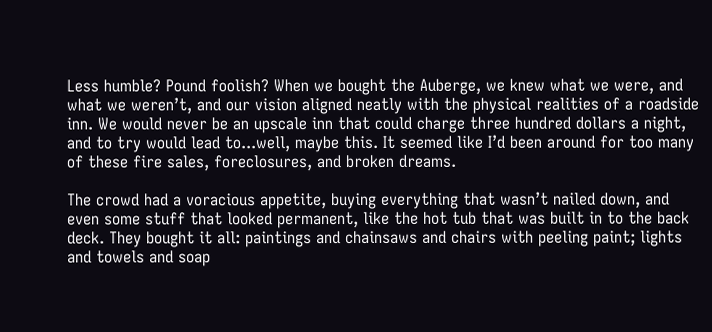Less humble? Pound foolish? When we bought the Auberge, we knew what we were, and what we weren’t, and our vision aligned neatly with the physical realities of a roadside inn. We would never be an upscale inn that could charge three hundred dollars a night, and to try would lead to...well, maybe this. It seemed like I’d been around for too many of these fire sales, foreclosures, and broken dreams.

The crowd had a voracious appetite, buying everything that wasn’t nailed down, and even some stuff that looked permanent, like the hot tub that was built in to the back deck. They bought it all: paintings and chainsaws and chairs with peeling paint; lights and towels and soap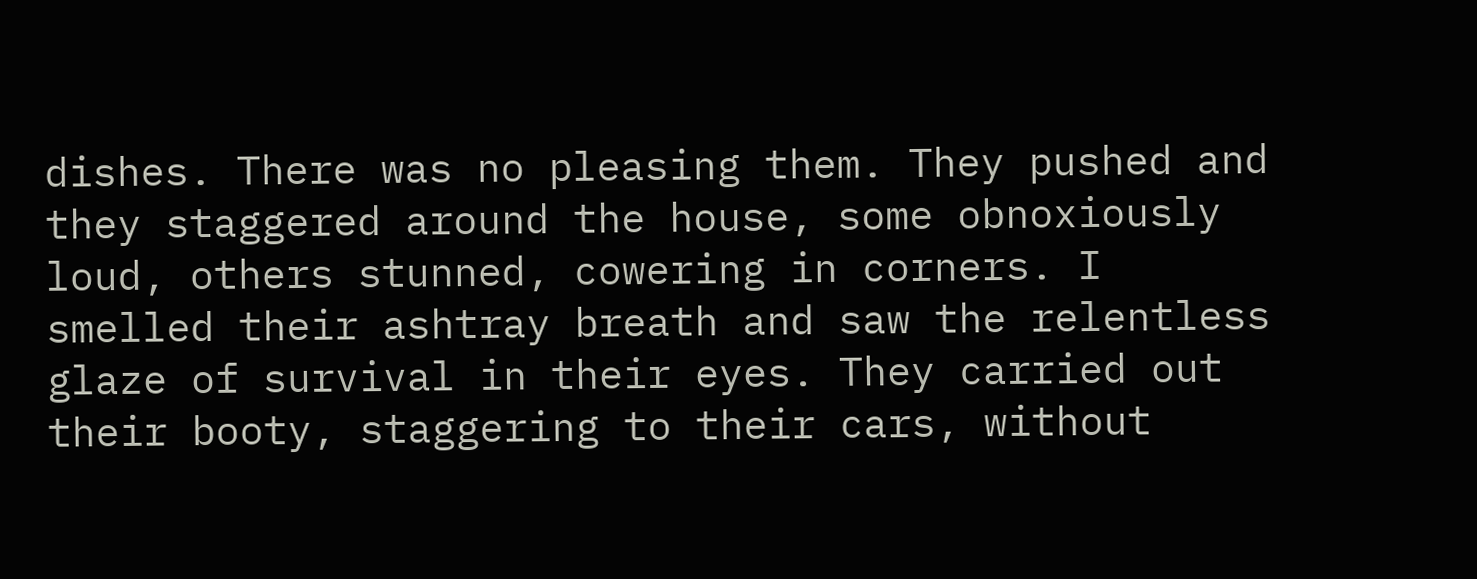dishes. There was no pleasing them. They pushed and they staggered around the house, some obnoxiously loud, others stunned, cowering in corners. I smelled their ashtray breath and saw the relentless glaze of survival in their eyes. They carried out their booty, staggering to their cars, without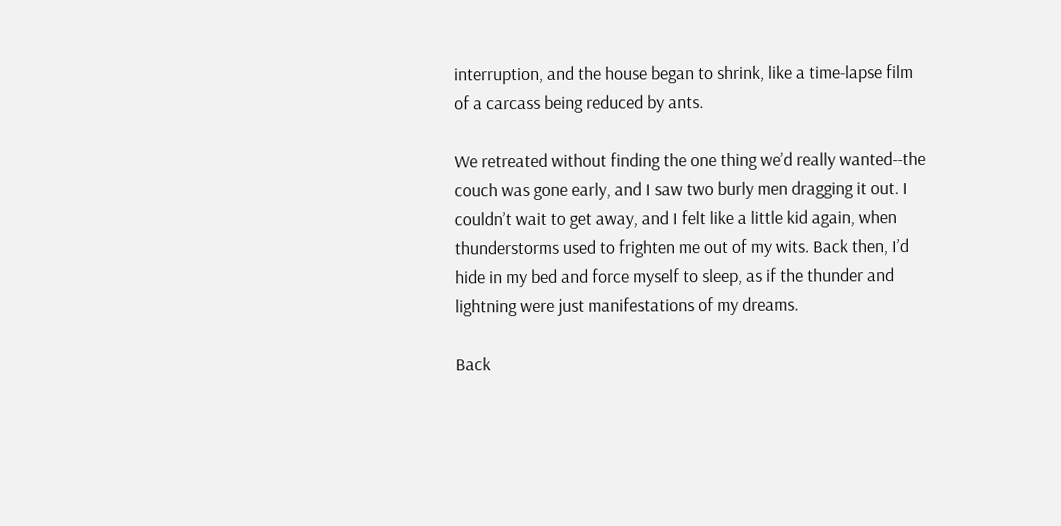interruption, and the house began to shrink, like a time-lapse film of a carcass being reduced by ants.

We retreated without finding the one thing we’d really wanted--the couch was gone early, and I saw two burly men dragging it out. I couldn’t wait to get away, and I felt like a little kid again, when thunderstorms used to frighten me out of my wits. Back then, I’d hide in my bed and force myself to sleep, as if the thunder and lightning were just manifestations of my dreams.

Back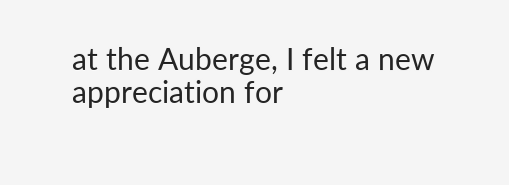at the Auberge, I felt a new appreciation for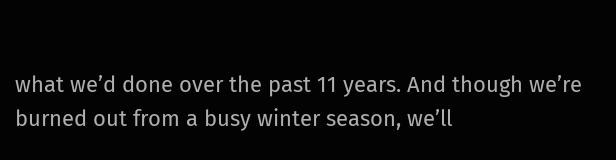what we’d done over the past 11 years. And though we’re burned out from a busy winter season, we’ll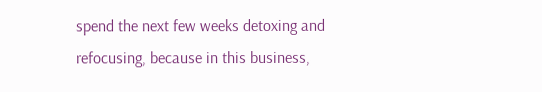spend the next few weeks detoxing and refocusing, because in this business,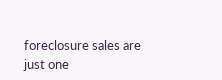foreclosure sales are just one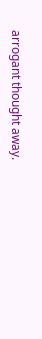arrogant thought away.